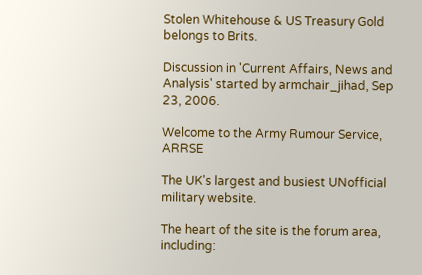Stolen Whitehouse & US Treasury Gold belongs to Brits.

Discussion in 'Current Affairs, News and Analysis' started by armchair_jihad, Sep 23, 2006.

Welcome to the Army Rumour Service, ARRSE

The UK's largest and busiest UNofficial military website.

The heart of the site is the forum area, including: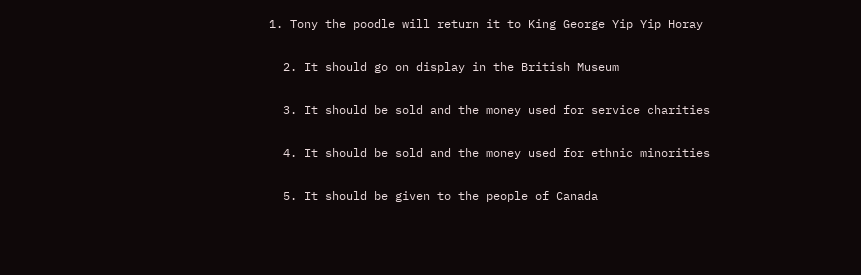1. Tony the poodle will return it to King George Yip Yip Horay

  2. It should go on display in the British Museum

  3. It should be sold and the money used for service charities

  4. It should be sold and the money used for ethnic minorities

  5. It should be given to the people of Canada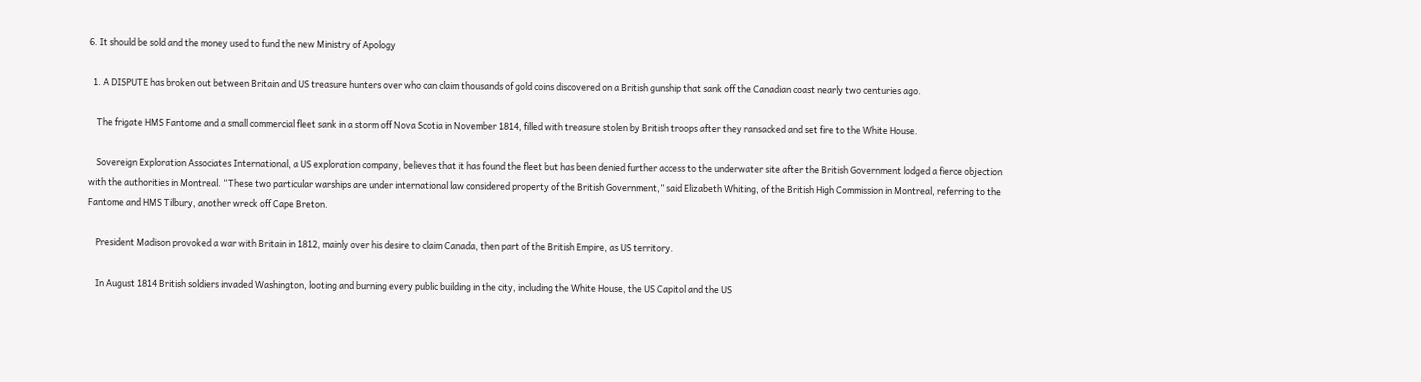6. It should be sold and the money used to fund the new Ministry of Apology

  1. A DISPUTE has broken out between Britain and US treasure hunters over who can claim thousands of gold coins discovered on a British gunship that sank off the Canadian coast nearly two centuries ago.

    The frigate HMS Fantome and a small commercial fleet sank in a storm off Nova Scotia in November 1814, filled with treasure stolen by British troops after they ransacked and set fire to the White House.

    Sovereign Exploration Associates International, a US exploration company, believes that it has found the fleet but has been denied further access to the underwater site after the British Government lodged a fierce objection with the authorities in Montreal. “These two particular warships are under international law considered property of the British Government,” said Elizabeth Whiting, of the British High Commission in Montreal, referring to the Fantome and HMS Tilbury, another wreck off Cape Breton.

    President Madison provoked a war with Britain in 1812, mainly over his desire to claim Canada, then part of the British Empire, as US territory.

    In August 1814 British soldiers invaded Washington, looting and burning every public building in the city, including the White House, the US Capitol and the US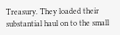Treasury. They loaded their substantial haul on to the small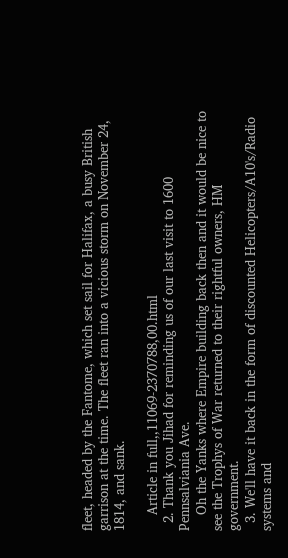fleet, headed by the Fantome, which set sail for Halifax, a busy British garrison at the time. The fleet ran into a vicious storm on November 24, 1814, and sank.

    Article in full,,11069-2370788,00.html
  2. Thank you Jihad for reminding us of our last visit to 1600 Pennsalviania Ave.
    Oh the Yanks where Empire building back then and it would be nice to see the Trophys of War returned to their rightful owners, HM government.
  3. We'll have it back in the form of discounted Helicopters/A10's/Radio systems and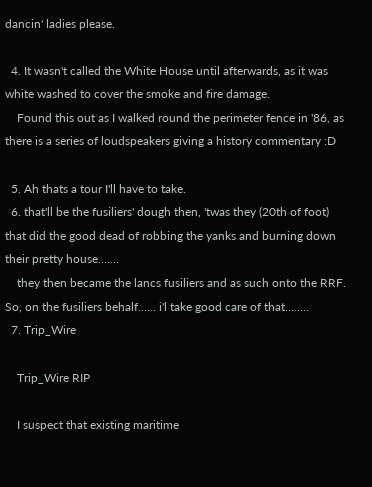dancin' ladies please.

  4. It wasn't called the White House until afterwards, as it was white washed to cover the smoke and fire damage.
    Found this out as I walked round the perimeter fence in '86, as there is a series of loudspeakers giving a history commentary :D

  5. Ah thats a tour I'll have to take.
  6. that'll be the fusiliers' dough then, 'twas they (20th of foot) that did the good dead of robbing the yanks and burning down their pretty house.......
    they then became the lancs fusiliers and as such onto the RRF. So, on the fusiliers behalf...... i'l take good care of that........
  7. Trip_Wire

    Trip_Wire RIP

    I suspect that existing maritime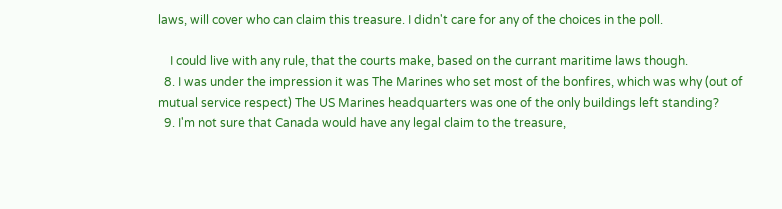laws, will cover who can claim this treasure. I didn't care for any of the choices in the poll.

    I could live with any rule, that the courts make, based on the currant maritime laws though.
  8. I was under the impression it was The Marines who set most of the bonfires, which was why (out of mutual service respect) The US Marines headquarters was one of the only buildings left standing?
  9. I'm not sure that Canada would have any legal claim to the treasure,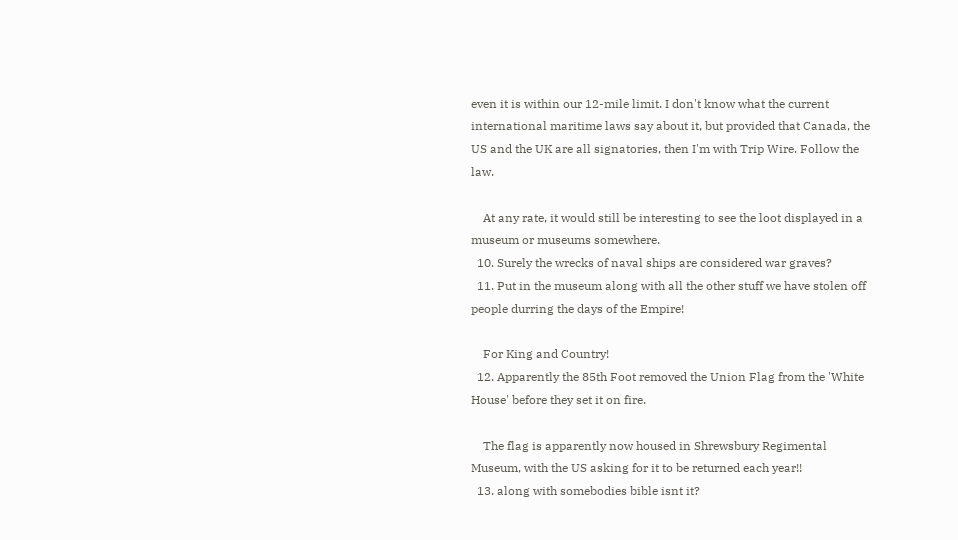even it is within our 12-mile limit. I don't know what the current international maritime laws say about it, but provided that Canada, the US and the UK are all signatories, then I'm with Trip Wire. Follow the law.

    At any rate, it would still be interesting to see the loot displayed in a museum or museums somewhere.
  10. Surely the wrecks of naval ships are considered war graves?
  11. Put in the museum along with all the other stuff we have stolen off people durring the days of the Empire!

    For King and Country!
  12. Apparently the 85th Foot removed the Union Flag from the 'White House' before they set it on fire.

    The flag is apparently now housed in Shrewsbury Regimental Museum, with the US asking for it to be returned each year!!
  13. along with somebodies bible isnt it?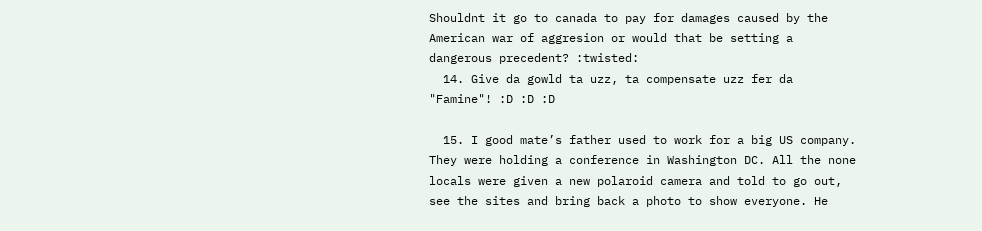Shouldnt it go to canada to pay for damages caused by the American war of aggresion or would that be setting a dangerous precedent? :twisted:
  14. Give da gowld ta uzz, ta compensate uzz fer da "Famine"! :D :D :D

  15. I good mate’s father used to work for a big US company. They were holding a conference in Washington DC. All the none locals were given a new polaroid camera and told to go out, see the sites and bring back a photo to show everyone. He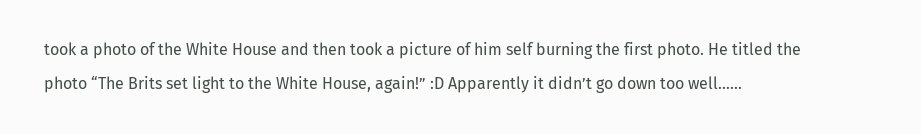took a photo of the White House and then took a picture of him self burning the first photo. He titled the photo “The Brits set light to the White House, again!” :D Apparently it didn’t go down too well……